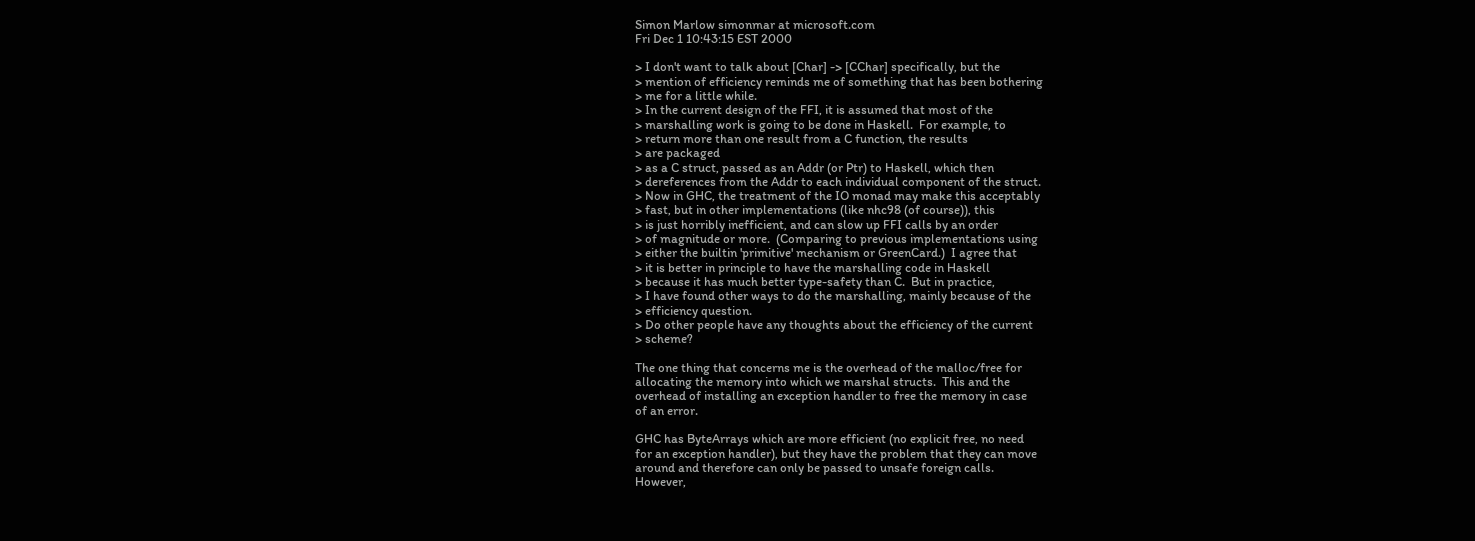Simon Marlow simonmar at microsoft.com
Fri Dec 1 10:43:15 EST 2000

> I don't want to talk about [Char] -> [CChar] specifically, but the
> mention of efficiency reminds me of something that has been bothering
> me for a little while.
> In the current design of the FFI, it is assumed that most of the
> marshalling work is going to be done in Haskell.  For example, to
> return more than one result from a C function, the results
> are packaged
> as a C struct, passed as an Addr (or Ptr) to Haskell, which then
> dereferences from the Addr to each individual component of the struct.
> Now in GHC, the treatment of the IO monad may make this acceptably
> fast, but in other implementations (like nhc98 (of course)), this
> is just horribly inefficient, and can slow up FFI calls by an order
> of magnitude or more.  (Comparing to previous implementations using
> either the builtin 'primitive' mechanism or GreenCard.)  I agree that
> it is better in principle to have the marshalling code in Haskell
> because it has much better type-safety than C.  But in practice,
> I have found other ways to do the marshalling, mainly because of the
> efficiency question.
> Do other people have any thoughts about the efficiency of the current
> scheme?

The one thing that concerns me is the overhead of the malloc/free for
allocating the memory into which we marshal structs.  This and the
overhead of installing an exception handler to free the memory in case
of an error.

GHC has ByteArrays which are more efficient (no explicit free, no need
for an exception handler), but they have the problem that they can move
around and therefore can only be passed to unsafe foreign calls.
However,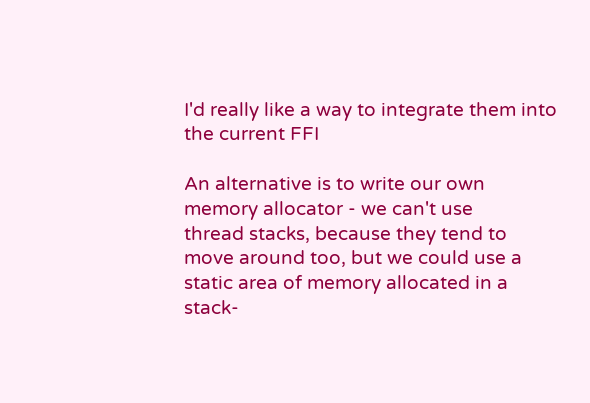I'd really like a way to integrate them into the current FFI

An alternative is to write our own memory allocator - we can't use
thread stacks, because they tend to move around too, but we could use a
static area of memory allocated in a stack-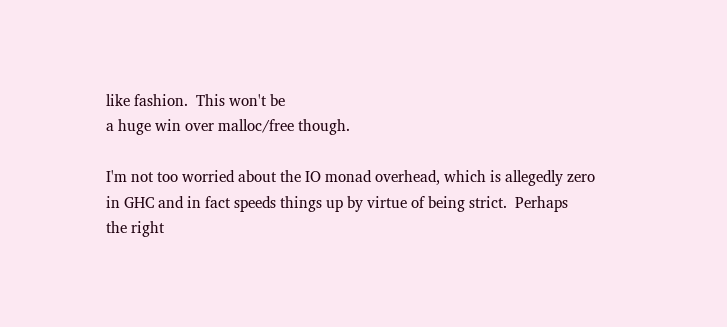like fashion.  This won't be
a huge win over malloc/free though.

I'm not too worried about the IO monad overhead, which is allegedly zero
in GHC and in fact speeds things up by virtue of being strict.  Perhaps
the right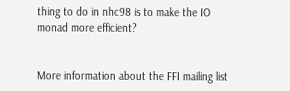thing to do in nhc98 is to make the IO monad more efficient?


More information about the FFI mailing list